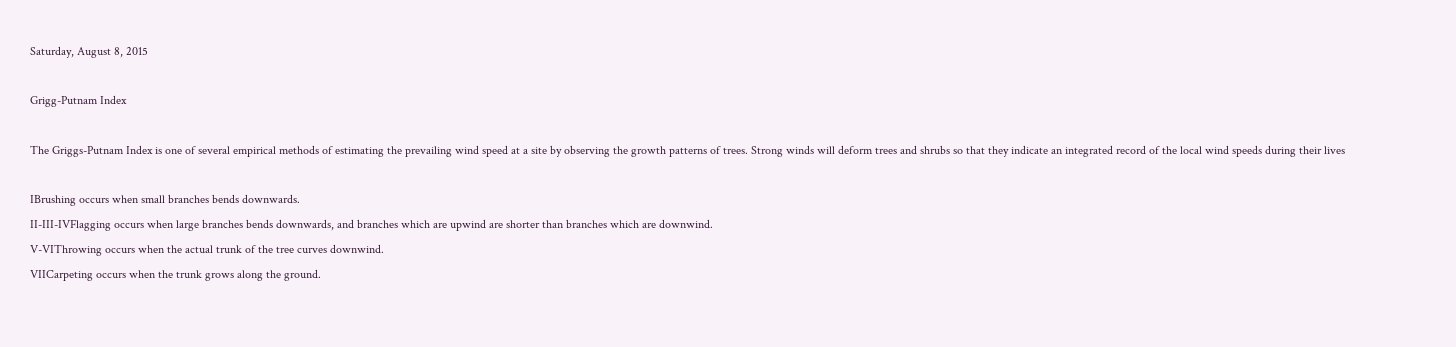Saturday, August 8, 2015

Grigg-Putnam Index

The Griggs-Putnam Index is one of several empirical methods of estimating the prevailing wind speed at a site by observing the growth patterns of trees. Strong winds will deform trees and shrubs so that they indicate an integrated record of the local wind speeds during their lives

IBrushing occurs when small branches bends downwards.
II-III-IVFlagging occurs when large branches bends downwards, and branches which are upwind are shorter than branches which are downwind.
V-VIThrowing occurs when the actual trunk of the tree curves downwind.
VIICarpeting occurs when the trunk grows along the ground.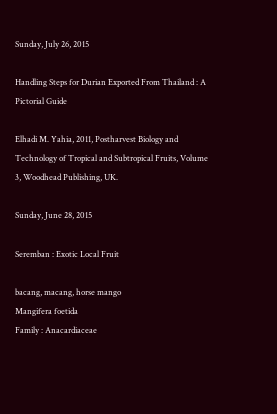Sunday, July 26, 2015

Handling Steps for Durian Exported From Thailand : A Pictorial Guide

Elhadi M. Yahia, 2011, Postharvest Biology and Technology of Tropical and Subtropical Fruits, Volume 3, Woodhead Publishing, UK.

Sunday, June 28, 2015

Seremban : Exotic Local Fruit

bacang, macang, horse mango
Mangifera foetida
Family : Anacardiaceae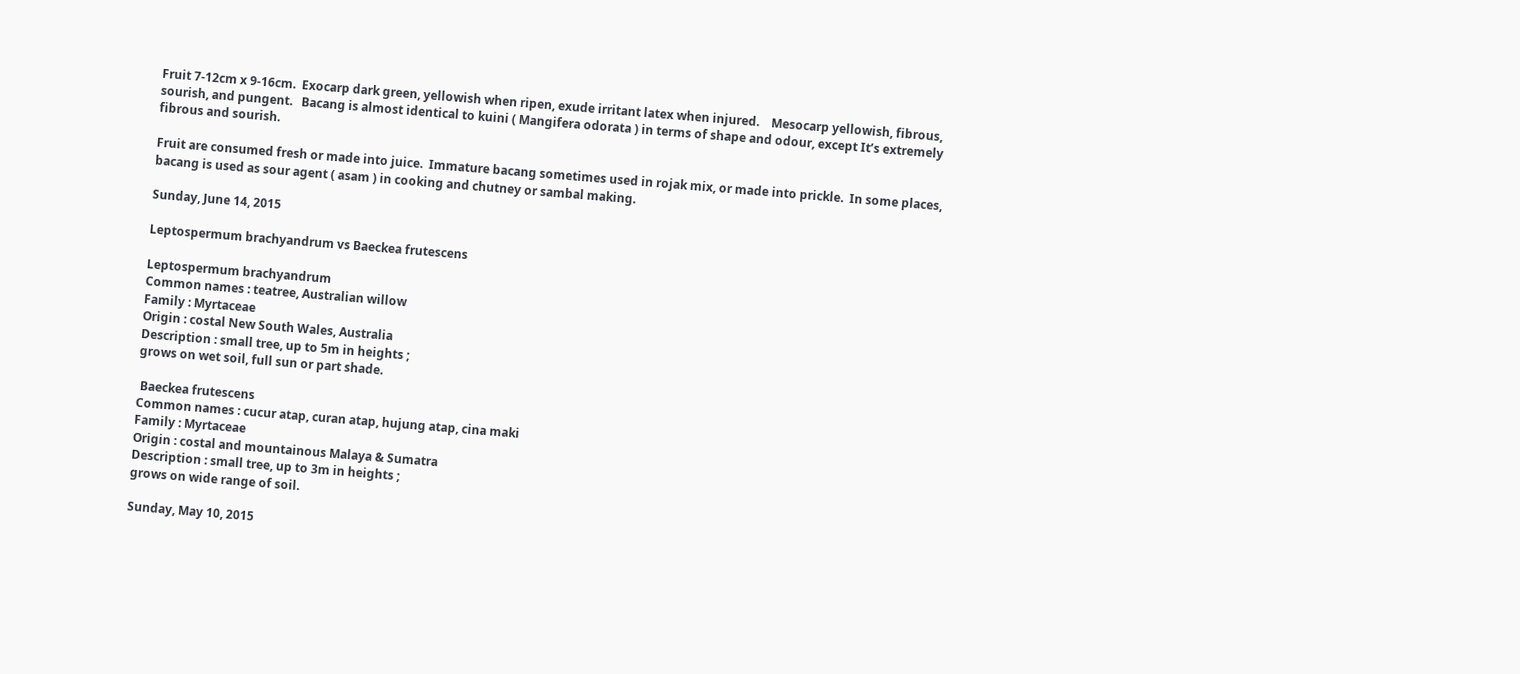Fruit 7-12cm x 9-16cm.  Exocarp dark green, yellowish when ripen, exude irritant latex when injured.    Mesocarp yellowish, fibrous, sourish, and pungent.   Bacang is almost identical to kuini ( Mangifera odorata ) in terms of shape and odour, except It’s extremely fibrous and sourish.

Fruit are consumed fresh or made into juice.  Immature bacang sometimes used in rojak mix, or made into prickle.  In some places, bacang is used as sour agent ( asam ) in cooking and chutney or sambal making.

Sunday, June 14, 2015

Leptospermum brachyandrum vs Baeckea frutescens

Leptospermum brachyandrum
Common names : teatree, Australian willow
Family : Myrtaceae
Origin : costal New South Wales, Australia
Description : small tree, up to 5m in heights ;
grows on wet soil, full sun or part shade.

 Baeckea frutescens
Common names : cucur atap, curan atap, hujung atap, cina maki
Family : Myrtaceae
Origin : costal and mountainous Malaya & Sumatra
Description : small tree, up to 3m in heights ;
grows on wide range of soil.

Sunday, May 10, 2015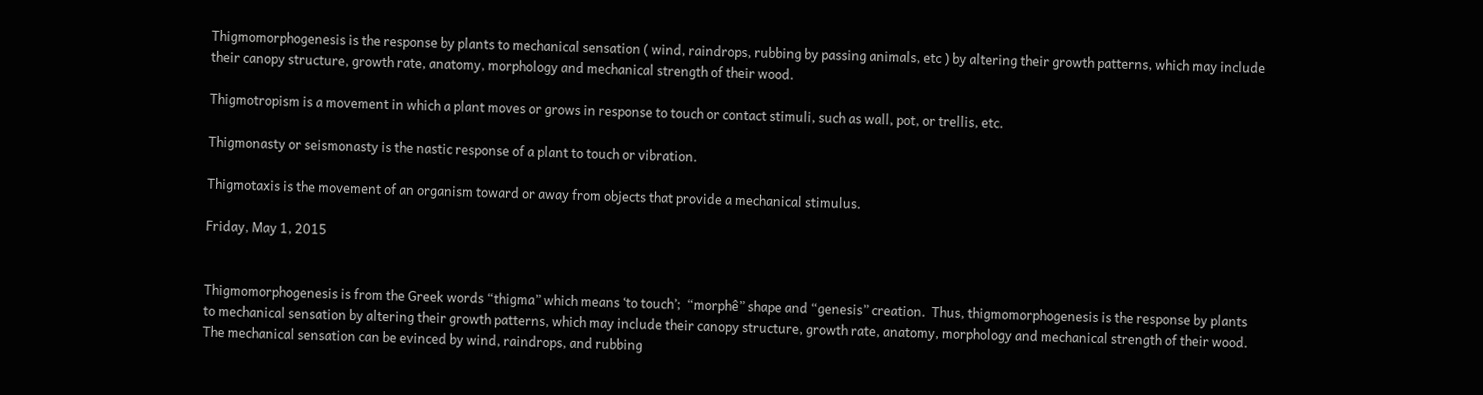Thigmomorphogenesis is the response by plants to mechanical sensation ( wind, raindrops, rubbing by passing animals, etc ) by altering their growth patterns, which may include their canopy structure, growth rate, anatomy, morphology and mechanical strength of their wood.

Thigmotropism is a movement in which a plant moves or grows in response to touch or contact stimuli, such as wall, pot, or trellis, etc.

Thigmonasty or seismonasty is the nastic response of a plant to touch or vibration.

Thigmotaxis is the movement of an organism toward or away from objects that provide a mechanical stimulus.

Friday, May 1, 2015


Thigmomorphogenesis is from the Greek words “thigma” which means ‘to touch’;  “morphê” shape and “genesis” creation.  Thus, thigmomorphogenesis is the response by plants to mechanical sensation by altering their growth patterns, which may include their canopy structure, growth rate, anatomy, morphology and mechanical strength of their wood.  The mechanical sensation can be evinced by wind, raindrops, and rubbing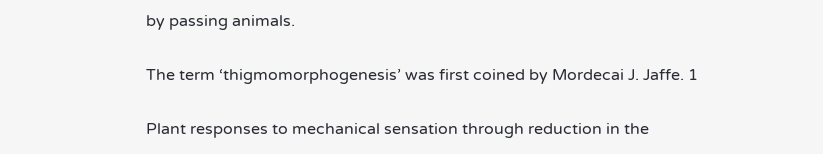by passing animals.

The term ‘thigmomorphogenesis’ was first coined by Mordecai J. Jaffe. 1

Plant responses to mechanical sensation through reduction in the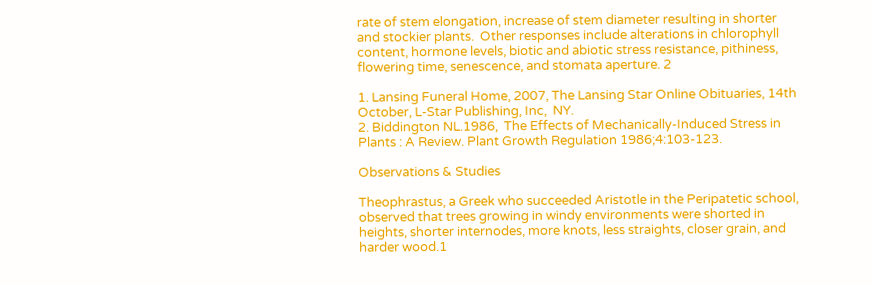rate of stem elongation, increase of stem diameter resulting in shorter and stockier plants.  Other responses include alterations in chlorophyll content, hormone levels, biotic and abiotic stress resistance, pithiness, flowering time, senescence, and stomata aperture. 2

1. Lansing Funeral Home, 2007, The Lansing Star Online Obituaries, 14th October, L-Star Publishing, Inc,  NY.
2. Biddington NL.1986,  The Effects of Mechanically-Induced Stress in Plants : A Review. Plant Growth Regulation 1986;4:103-123.

Observations & Studies

Theophrastus, a Greek who succeeded Aristotle in the Peripatetic school, observed that trees growing in windy environments were shorted in heights, shorter internodes, more knots, less straights, closer grain, and harder wood.1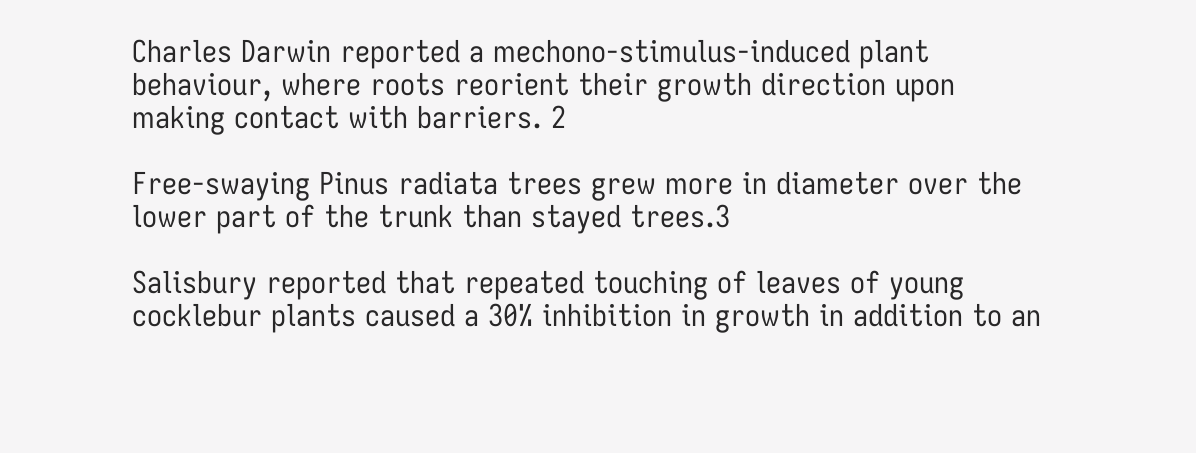Charles Darwin reported a mechono-stimulus-induced plant behaviour, where roots reorient their growth direction upon making contact with barriers. 2

Free-swaying Pinus radiata trees grew more in diameter over the lower part of the trunk than stayed trees.3

Salisbury reported that repeated touching of leaves of young cocklebur plants caused a 30% inhibition in growth in addition to an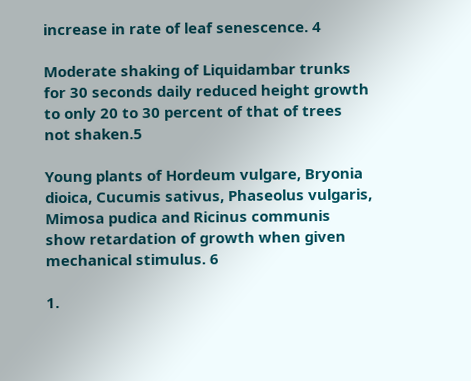increase in rate of leaf senescence. 4

Moderate shaking of Liquidambar trunks for 30 seconds daily reduced height growth to only 20 to 30 percent of that of trees not shaken.5

Young plants of Hordeum vulgare, Bryonia dioica, Cucumis sativus, Phaseolus vulgaris, Mimosa pudica and Ricinus communis show retardation of growth when given mechanical stimulus. 6

1.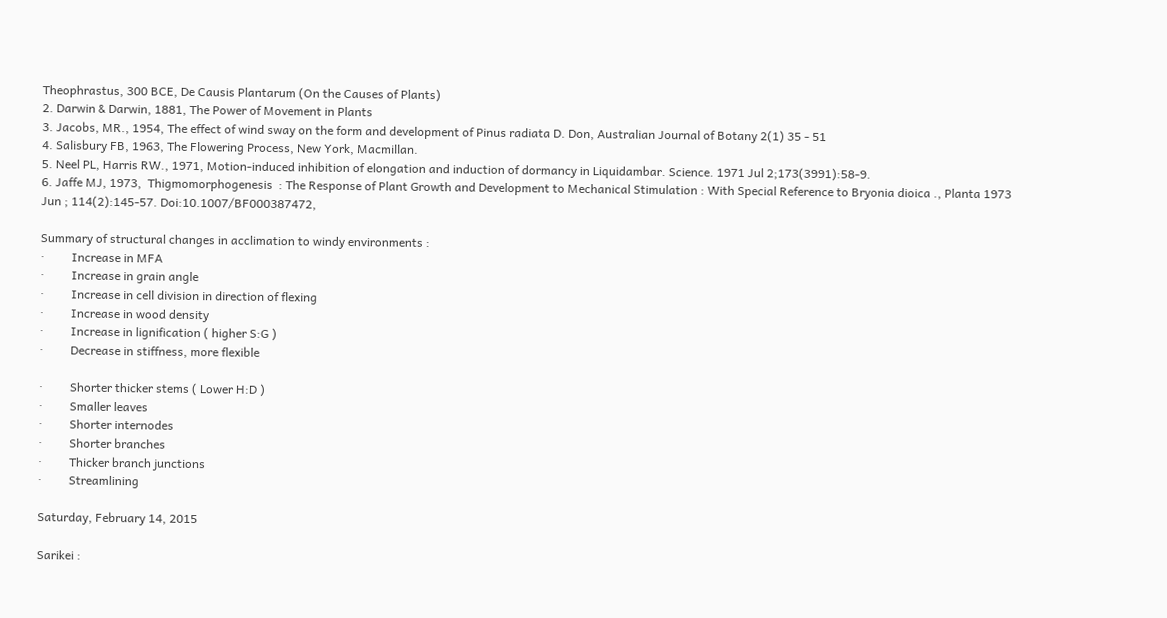Theophrastus, 300 BCE, De Causis Plantarum (On the Causes of Plants)
2. Darwin & Darwin, 1881, The Power of Movement in Plants
3. Jacobs, MR., 1954, The effect of wind sway on the form and development of Pinus radiata D. Don, Australian Journal of Botany 2(1) 35 - 51
4. Salisbury FB, 1963, The Flowering Process, New York, Macmillan.
5. Neel PL, Harris RW., 1971, Motion-induced inhibition of elongation and induction of dormancy in Liquidambar. Science. 1971 Jul 2;173(3991):58-9.
6. Jaffe MJ, 1973,  Thigmomorphogenesis  : The Response of Plant Growth and Development to Mechanical Stimulation : With Special Reference to Bryonia dioica ., Planta 1973 Jun ; 114(2):145-57. Doi:10.1007/BF000387472,

Summary of structural changes in acclimation to windy environments :
·         Increase in MFA
·         Increase in grain angle
·         Increase in cell division in direction of flexing
·         Increase in wood density
·         Increase in lignification ( higher S:G )
·         Decrease in stiffness, more flexible

·         Shorter thicker stems ( Lower H:D )
·         Smaller leaves
·         Shorter internodes
·         Shorter branches
·         Thicker branch junctions
·         Streamlining

Saturday, February 14, 2015

Sarikei :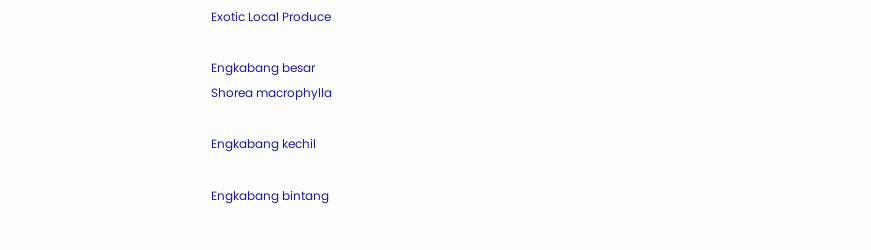Exotic Local Produce

Engkabang besar
Shorea macrophylla

Engkabang kechil

Engkabang bintang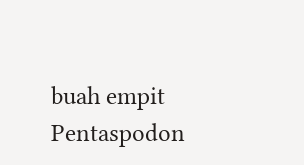buah empit
Pentaspodon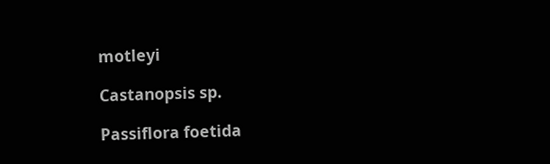motleyi

Castanopsis sp.

Passiflora foetida